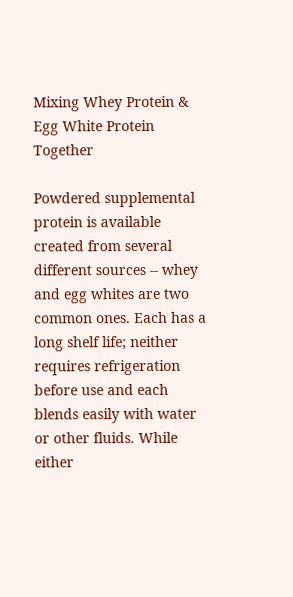Mixing Whey Protein & Egg White Protein Together

Powdered supplemental protein is available created from several different sources -- whey and egg whites are two common ones. Each has a long shelf life; neither requires refrigeration before use and each blends easily with water or other fluids. While either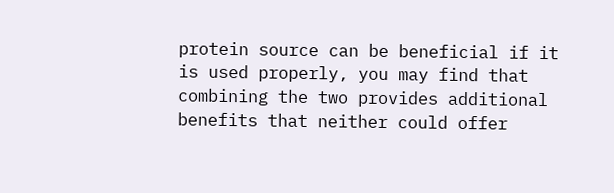protein source can be beneficial if it is used properly, you may find that combining the two provides additional benefits that neither could offer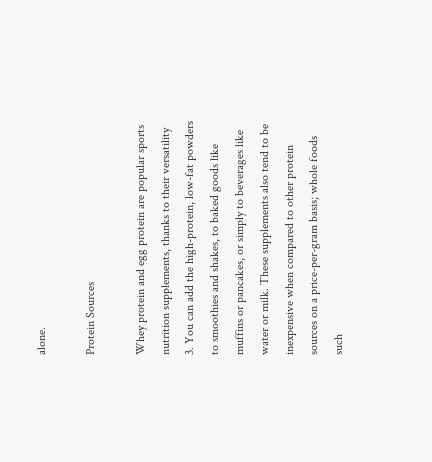alone.

Protein Sources

Whey protein and egg protein are popular sports nutrition supplements, thanks to their versatility 3. You can add the high-protein, low-fat powders to smoothies and shakes, to baked goods like muffins or pancakes, or simply to beverages like water or milk. These supplements also tend to be inexpensive when compared to other protein sources on a price-per-gram basis; whole foods such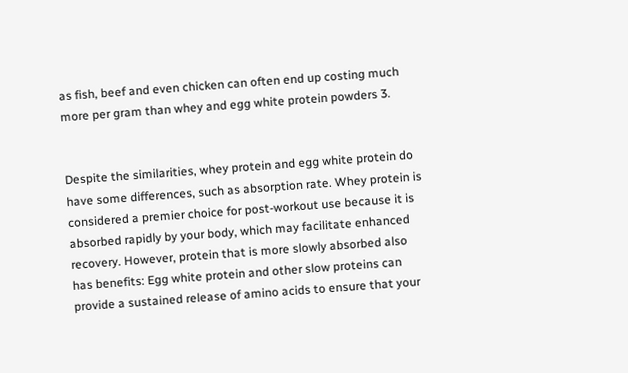as fish, beef and even chicken can often end up costing much more per gram than whey and egg white protein powders 3.


Despite the similarities, whey protein and egg white protein do have some differences, such as absorption rate. Whey protein is considered a premier choice for post-workout use because it is absorbed rapidly by your body, which may facilitate enhanced recovery. However, protein that is more slowly absorbed also has benefits: Egg white protein and other slow proteins can provide a sustained release of amino acids to ensure that your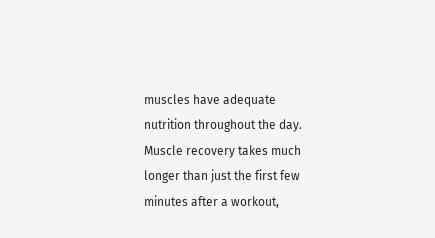muscles have adequate nutrition throughout the day. Muscle recovery takes much longer than just the first few minutes after a workout,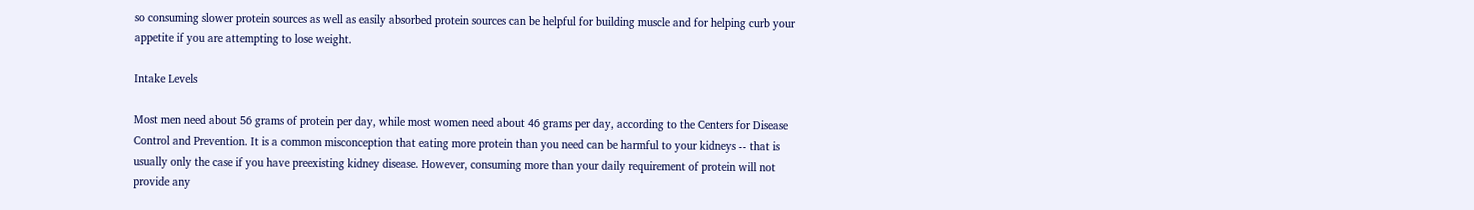so consuming slower protein sources as well as easily absorbed protein sources can be helpful for building muscle and for helping curb your appetite if you are attempting to lose weight.

Intake Levels

Most men need about 56 grams of protein per day, while most women need about 46 grams per day, according to the Centers for Disease Control and Prevention. It is a common misconception that eating more protein than you need can be harmful to your kidneys -- that is usually only the case if you have preexisting kidney disease. However, consuming more than your daily requirement of protein will not provide any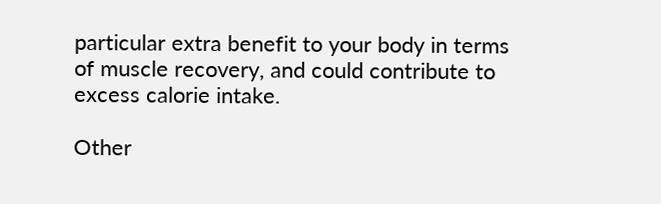particular extra benefit to your body in terms of muscle recovery, and could contribute to excess calorie intake.

Other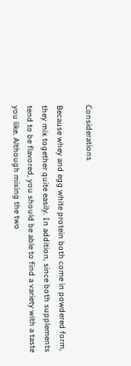Considerations

Because whey and egg white protein both come in powdered form, they mix together quite easily. In addition, since both supplements tend to be flavored, you should be able to find a variety with a taste you like. Although mixing the two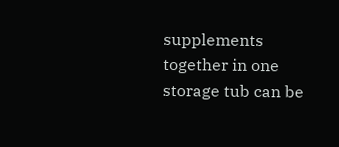supplements together in one storage tub can be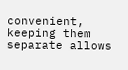convenient, keeping them separate allows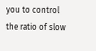you to control the ratio of slow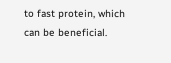to fast protein, which can be beneficial.